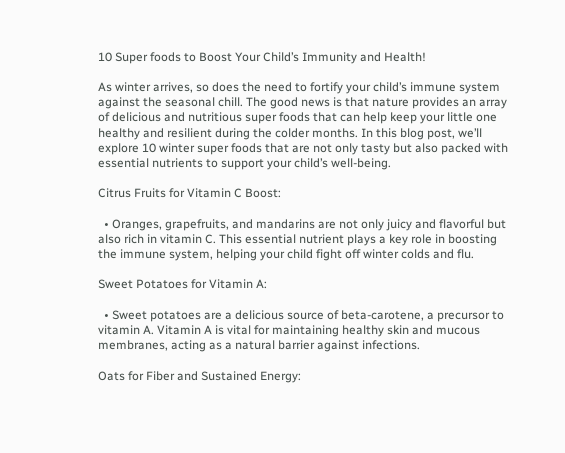10 Super foods to Boost Your Child’s Immunity and Health!

As winter arrives, so does the need to fortify your child’s immune system against the seasonal chill. The good news is that nature provides an array of delicious and nutritious super foods that can help keep your little one healthy and resilient during the colder months. In this blog post, we’ll explore 10 winter super foods that are not only tasty but also packed with essential nutrients to support your child’s well-being.

Citrus Fruits for Vitamin C Boost:

  • Oranges, grapefruits, and mandarins are not only juicy and flavorful but also rich in vitamin C. This essential nutrient plays a key role in boosting the immune system, helping your child fight off winter colds and flu.

Sweet Potatoes for Vitamin A:

  • Sweet potatoes are a delicious source of beta-carotene, a precursor to vitamin A. Vitamin A is vital for maintaining healthy skin and mucous membranes, acting as a natural barrier against infections.

Oats for Fiber and Sustained Energy: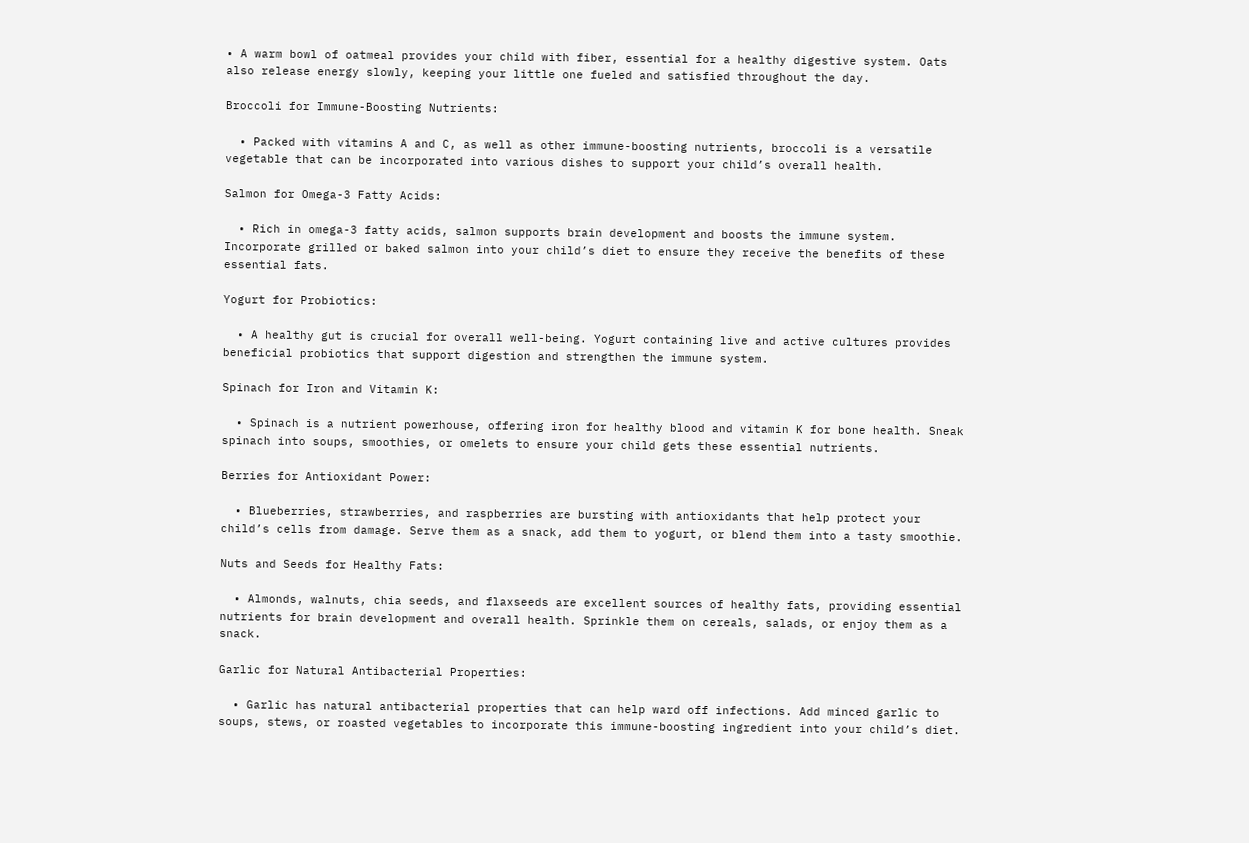• A warm bowl of oatmeal provides your child with fiber, essential for a healthy digestive system. Oats also release energy slowly, keeping your little one fueled and satisfied throughout the day.

Broccoli for Immune-Boosting Nutrients:

  • Packed with vitamins A and C, as well as other immune-boosting nutrients, broccoli is a versatile vegetable that can be incorporated into various dishes to support your child’s overall health.

Salmon for Omega-3 Fatty Acids:

  • Rich in omega-3 fatty acids, salmon supports brain development and boosts the immune system. Incorporate grilled or baked salmon into your child’s diet to ensure they receive the benefits of these essential fats.

Yogurt for Probiotics:

  • A healthy gut is crucial for overall well-being. Yogurt containing live and active cultures provides beneficial probiotics that support digestion and strengthen the immune system.

Spinach for Iron and Vitamin K:

  • Spinach is a nutrient powerhouse, offering iron for healthy blood and vitamin K for bone health. Sneak spinach into soups, smoothies, or omelets to ensure your child gets these essential nutrients.

Berries for Antioxidant Power:

  • Blueberries, strawberries, and raspberries are bursting with antioxidants that help protect your child’s cells from damage. Serve them as a snack, add them to yogurt, or blend them into a tasty smoothie.

Nuts and Seeds for Healthy Fats:

  • Almonds, walnuts, chia seeds, and flaxseeds are excellent sources of healthy fats, providing essential nutrients for brain development and overall health. Sprinkle them on cereals, salads, or enjoy them as a snack.

Garlic for Natural Antibacterial Properties:

  • Garlic has natural antibacterial properties that can help ward off infections. Add minced garlic to soups, stews, or roasted vegetables to incorporate this immune-boosting ingredient into your child’s diet.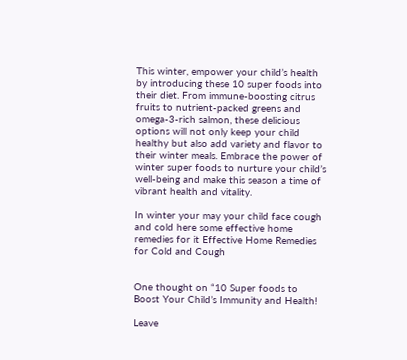This winter, empower your child’s health by introducing these 10 super foods into their diet. From immune-boosting citrus fruits to nutrient-packed greens and omega-3-rich salmon, these delicious options will not only keep your child healthy but also add variety and flavor to their winter meals. Embrace the power of winter super foods to nurture your child’s well-being and make this season a time of vibrant health and vitality.

In winter your may your child face cough and cold here some effective home remedies for it Effective Home Remedies for Cold and Cough


One thought on “10 Super foods to Boost Your Child’s Immunity and Health!

Leave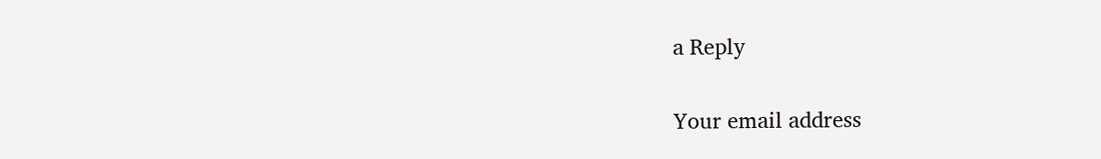a Reply

Your email address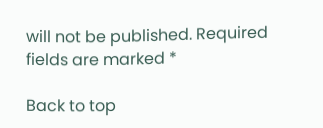will not be published. Required fields are marked *

Back to top